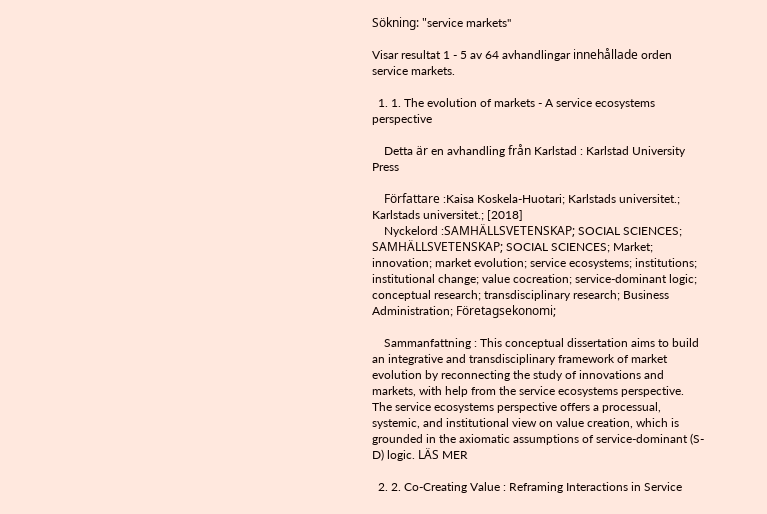Sökning: "service markets"

Visar resultat 1 - 5 av 64 avhandlingar innehållade orden service markets.

  1. 1. The evolution of markets - A service ecosystems perspective

    Detta är en avhandling från Karlstad : Karlstad University Press

    Författare :Kaisa Koskela-Huotari; Karlstads universitet.; Karlstads universitet.; [2018]
    Nyckelord :SAMHÄLLSVETENSKAP; SOCIAL SCIENCES; SAMHÄLLSVETENSKAP; SOCIAL SCIENCES; Market; innovation; market evolution; service ecosystems; institutions; institutional change; value cocreation; service-dominant logic; conceptual research; transdisciplinary research; Business Administration; Företagsekonomi;

    Sammanfattning : This conceptual dissertation aims to build an integrative and transdisciplinary framework of market evolution by reconnecting the study of innovations and markets, with help from the service ecosystems perspective. The service ecosystems perspective offers a processual, systemic, and institutional view on value creation, which is grounded in the axiomatic assumptions of service-dominant (S-D) logic. LÄS MER

  2. 2. Co-Creating Value : Reframing Interactions in Service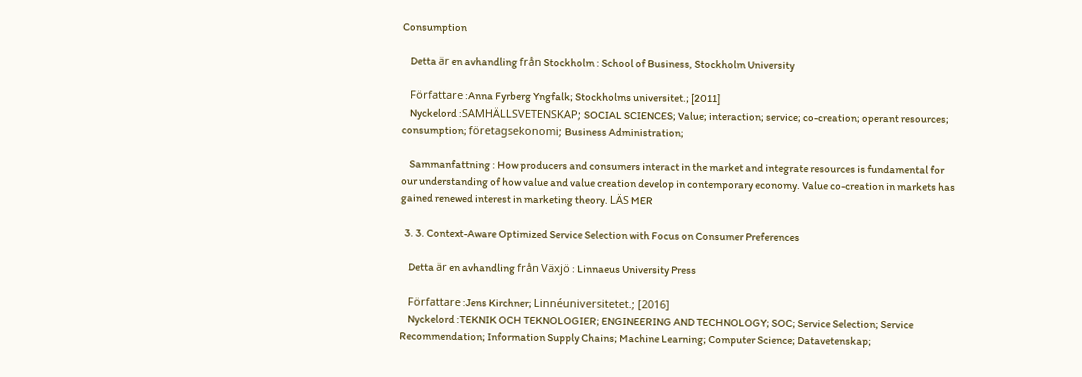Consumption

    Detta är en avhandling från Stockholm : School of Business, Stockholm University

    Författare :Anna Fyrberg Yngfalk; Stockholms universitet.; [2011]
    Nyckelord :SAMHÄLLSVETENSKAP; SOCIAL SCIENCES; Value; interaction; service; co-creation; operant resources; consumption; företagsekonomi; Business Administration;

    Sammanfattning : How producers and consumers interact in the market and integrate resources is fundamental for our understanding of how value and value creation develop in contemporary economy. Value co-creation in markets has gained renewed interest in marketing theory. LÄS MER

  3. 3. Context-Aware Optimized Service Selection with Focus on Consumer Preferences

    Detta är en avhandling från Växjö : Linnaeus University Press

    Författare :Jens Kirchner; Linnéuniversitetet.; [2016]
    Nyckelord :TEKNIK OCH TEKNOLOGIER; ENGINEERING AND TECHNOLOGY; SOC; Service Selection; Service Recommendation; Information Supply Chains; Machine Learning; Computer Science; Datavetenskap;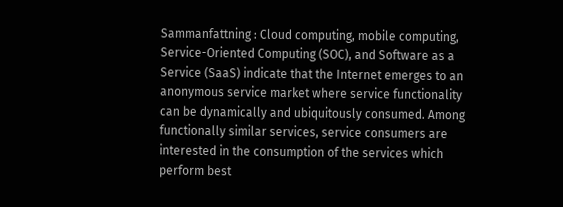Sammanfattning : Cloud computing, mobile computing, Service-Oriented Computing (SOC), and Software as a Service (SaaS) indicate that the Internet emerges to an anonymous service market where service functionality can be dynamically and ubiquitously consumed. Among functionally similar services, service consumers are interested in the consumption of the services which perform best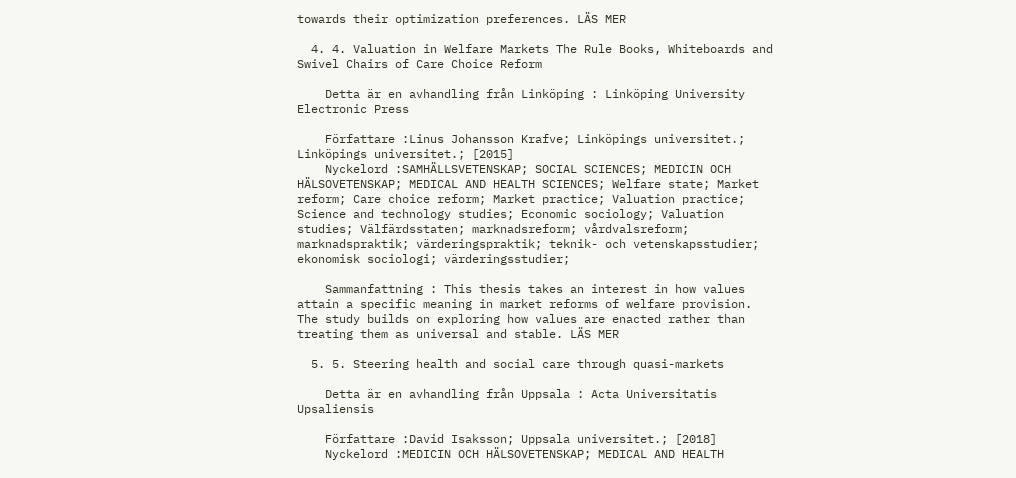towards their optimization preferences. LÄS MER

  4. 4. Valuation in Welfare Markets The Rule Books, Whiteboards and Swivel Chairs of Care Choice Reform

    Detta är en avhandling från Linköping : Linköping University Electronic Press

    Författare :Linus Johansson Krafve; Linköpings universitet.; Linköpings universitet.; [2015]
    Nyckelord :SAMHÄLLSVETENSKAP; SOCIAL SCIENCES; MEDICIN OCH HÄLSOVETENSKAP; MEDICAL AND HEALTH SCIENCES; Welfare state; Market reform; Care choice reform; Market practice; Valuation practice; Science and technology studies; Economic sociology; Valuation studies; Välfärdsstaten; marknadsreform; vårdvalsreform; marknadspraktik; värderingspraktik; teknik- och vetenskapsstudier; ekonomisk sociologi; värderingsstudier;

    Sammanfattning : This thesis takes an interest in how values attain a specific meaning in market reforms of welfare provision. The study builds on exploring how values are enacted rather than treating them as universal and stable. LÄS MER

  5. 5. Steering health and social care through quasi-markets

    Detta är en avhandling från Uppsala : Acta Universitatis Upsaliensis

    Författare :David Isaksson; Uppsala universitet.; [2018]
    Nyckelord :MEDICIN OCH HÄLSOVETENSKAP; MEDICAL AND HEALTH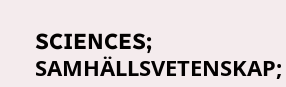SCIENCES; SAMHÄLLSVETENSKAP;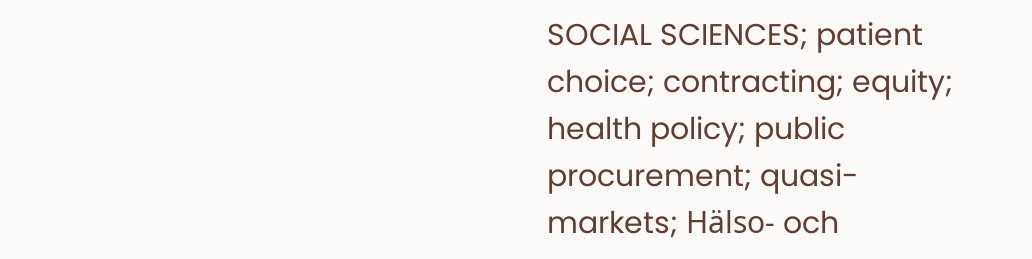SOCIAL SCIENCES; patient choice; contracting; equity; health policy; public procurement; quasi-markets; Hälso- och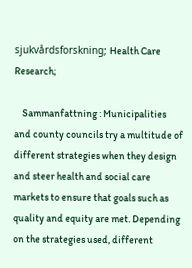sjukvårdsforskning; Health Care Research;

    Sammanfattning : Municipalities and county councils try a multitude of different strategies when they design and steer health and social care markets to ensure that goals such as quality and equity are met. Depending on the strategies used, different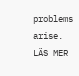problems arise. LÄS MER